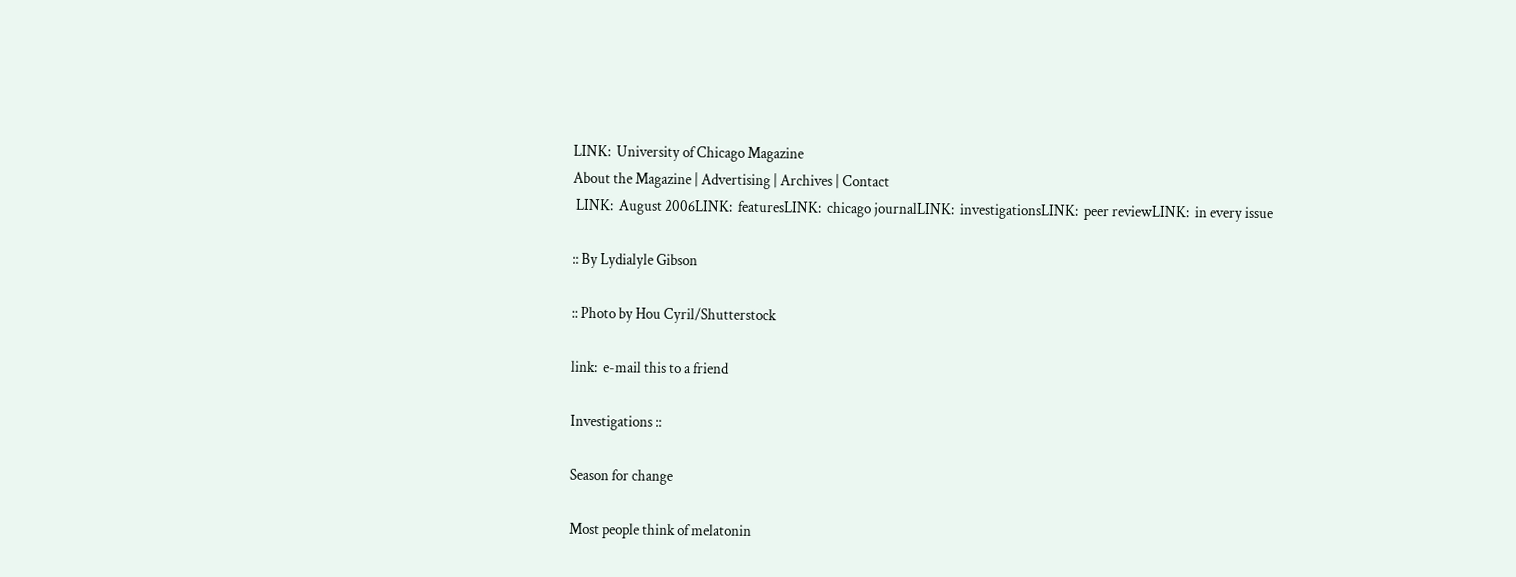LINK:  University of Chicago Magazine
About the Magazine | Advertising | Archives | Contact
 LINK:  August 2006LINK:  featuresLINK:  chicago journalLINK:  investigationsLINK:  peer reviewLINK:  in every issue

:: By Lydialyle Gibson

:: Photo by Hou Cyril/Shutterstock

link:  e-mail this to a friend

Investigations ::

Season for change

Most people think of melatonin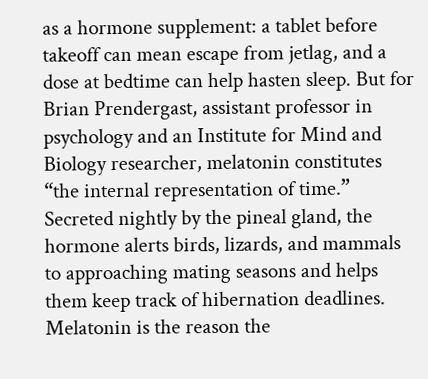as a hormone supplement: a tablet before takeoff can mean escape from jetlag, and a dose at bedtime can help hasten sleep. But for Brian Prendergast, assistant professor in psychology and an Institute for Mind and Biology researcher, melatonin constitutes “the internal representation of time.” Secreted nightly by the pineal gland, the hormone alerts birds, lizards, and mammals to approaching mating seasons and helps them keep track of hibernation deadlines. Melatonin is the reason the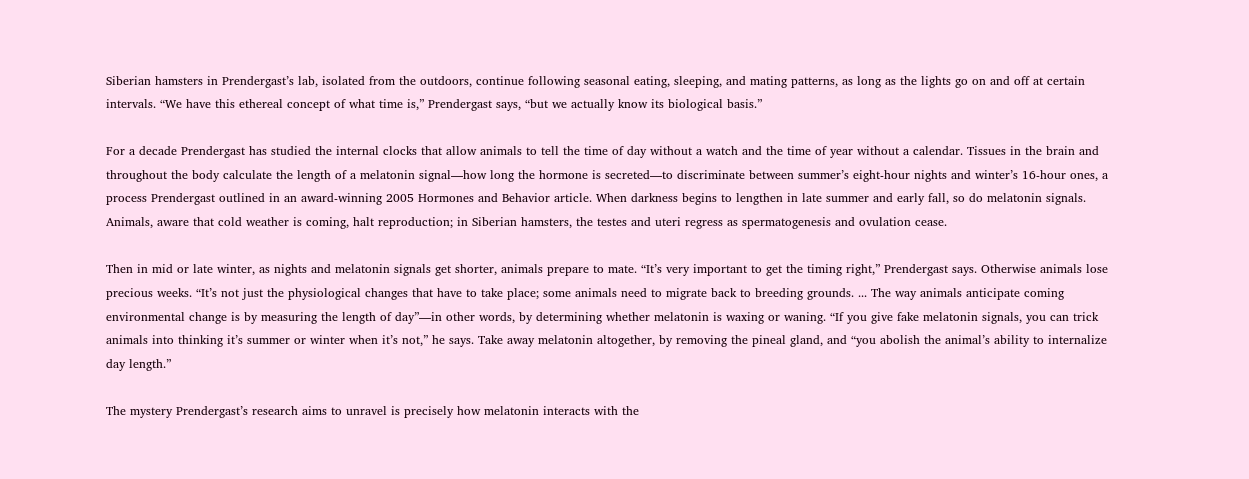Siberian hamsters in Prendergast’s lab, isolated from the outdoors, continue following seasonal eating, sleeping, and mating patterns, as long as the lights go on and off at certain intervals. “We have this ethereal concept of what time is,” Prendergast says, “but we actually know its biological basis.”

For a decade Prendergast has studied the internal clocks that allow animals to tell the time of day without a watch and the time of year without a calendar. Tissues in the brain and throughout the body calculate the length of a melatonin signal—how long the hormone is secreted—to discriminate between summer’s eight-hour nights and winter’s 16-hour ones, a process Prendergast outlined in an award-winning 2005 Hormones and Behavior article. When darkness begins to lengthen in late summer and early fall, so do melatonin signals. Animals, aware that cold weather is coming, halt reproduction; in Siberian hamsters, the testes and uteri regress as spermatogenesis and ovulation cease.

Then in mid or late winter, as nights and melatonin signals get shorter, animals prepare to mate. “It’s very important to get the timing right,” Prendergast says. Otherwise animals lose precious weeks. “It’s not just the physiological changes that have to take place; some animals need to migrate back to breeding grounds. ... The way animals anticipate coming environmental change is by measuring the length of day”—in other words, by determining whether melatonin is waxing or waning. “If you give fake melatonin signals, you can trick animals into thinking it’s summer or winter when it’s not,” he says. Take away melatonin altogether, by removing the pineal gland, and “you abolish the animal’s ability to internalize day length.”

The mystery Prendergast’s research aims to unravel is precisely how melatonin interacts with the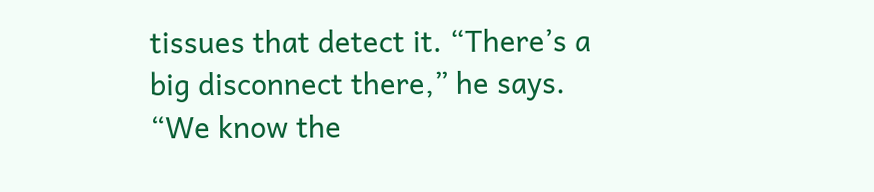tissues that detect it. “There’s a big disconnect there,” he says. “We know the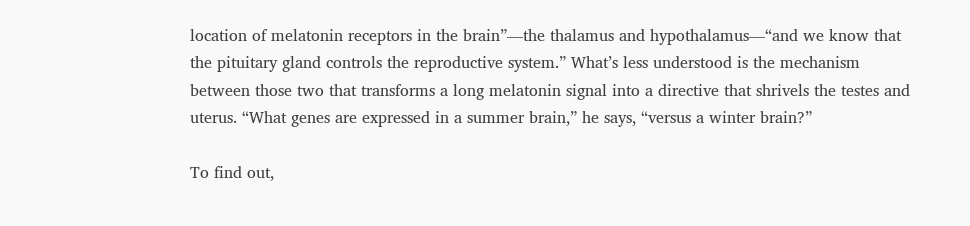location of melatonin receptors in the brain”—the thalamus and hypothalamus—“and we know that the pituitary gland controls the reproductive system.” What’s less understood is the mechanism between those two that transforms a long melatonin signal into a directive that shrivels the testes and uterus. “What genes are expressed in a summer brain,” he says, “versus a winter brain?”

To find out,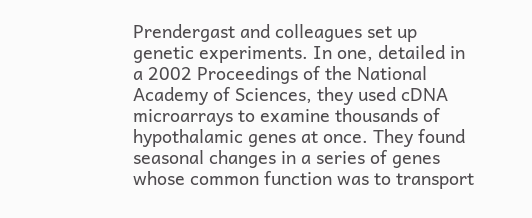Prendergast and colleagues set up genetic experiments. In one, detailed in a 2002 Proceedings of the National Academy of Sciences, they used cDNA microarrays to examine thousands of hypothalamic genes at once. They found seasonal changes in a series of genes whose common function was to transport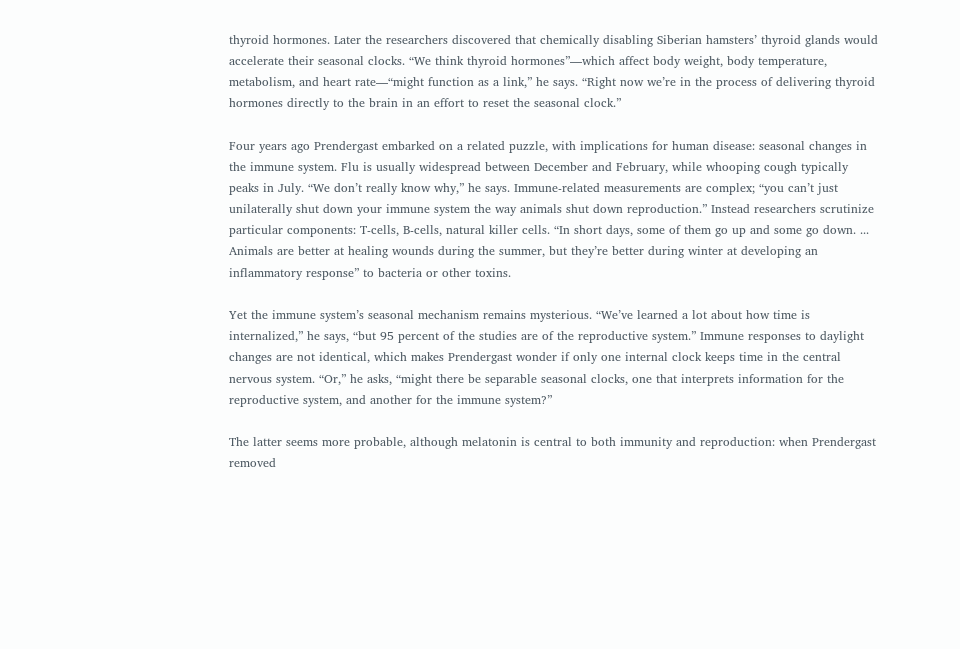thyroid hormones. Later the researchers discovered that chemically disabling Siberian hamsters’ thyroid glands would accelerate their seasonal clocks. “We think thyroid hormones”—which affect body weight, body temperature, metabolism, and heart rate—“might function as a link,” he says. “Right now we’re in the process of delivering thyroid hormones directly to the brain in an effort to reset the seasonal clock.”

Four years ago Prendergast embarked on a related puzzle, with implications for human disease: seasonal changes in the immune system. Flu is usually widespread between December and February, while whooping cough typically peaks in July. “We don’t really know why,” he says. Immune-related measurements are complex; “you can’t just unilaterally shut down your immune system the way animals shut down reproduction.” Instead researchers scrutinize particular components: T-cells, B-cells, natural killer cells. “In short days, some of them go up and some go down. ... Animals are better at healing wounds during the summer, but they’re better during winter at developing an inflammatory response” to bacteria or other toxins.

Yet the immune system’s seasonal mechanism remains mysterious. “We’ve learned a lot about how time is internalized,” he says, “but 95 percent of the studies are of the reproductive system.” Immune responses to daylight changes are not identical, which makes Prendergast wonder if only one internal clock keeps time in the central nervous system. “Or,” he asks, “might there be separable seasonal clocks, one that interprets information for the reproductive system, and another for the immune system?”

The latter seems more probable, although melatonin is central to both immunity and reproduction: when Prendergast removed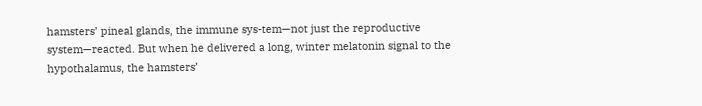hamsters’ pineal glands, the immune sys-tem—not just the reproductive system—reacted. But when he delivered a long, winter melatonin signal to the hypothalamus, the hamsters’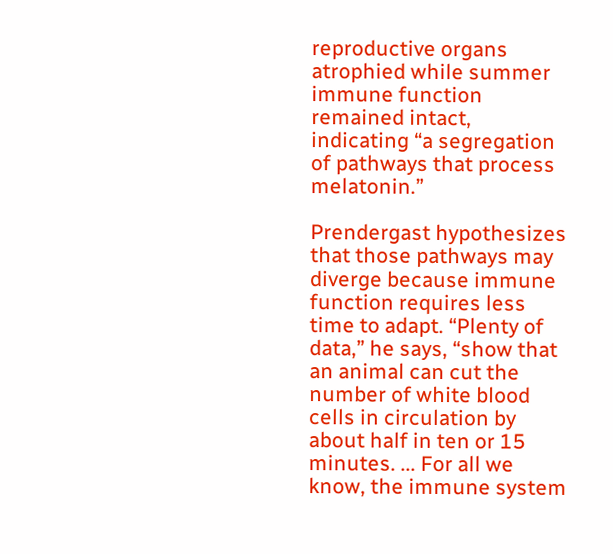reproductive organs atrophied while summer immune function remained intact, indicating “a segregation of pathways that process melatonin.”

Prendergast hypothesizes that those pathways may diverge because immune function requires less time to adapt. “Plenty of data,” he says, “show that an animal can cut the number of white blood cells in circulation by about half in ten or 15 minutes. ... For all we know, the immune system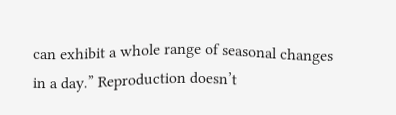can exhibit a whole range of seasonal changes in a day.” Reproduction doesn’t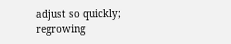adjust so quickly; regrowing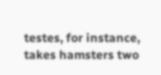testes, for instance, takes hamsters two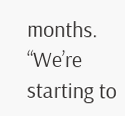months. “We’re starting to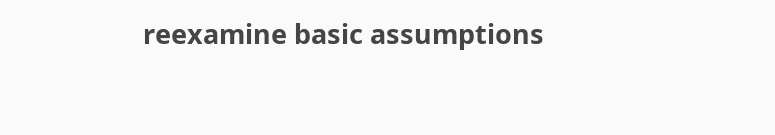reexamine basic assumptions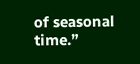of seasonal time.”